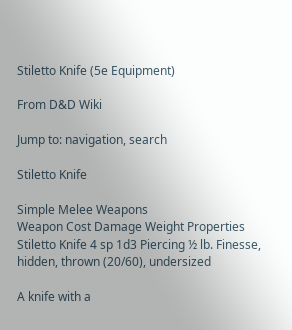Stiletto Knife (5e Equipment)

From D&D Wiki

Jump to: navigation, search

Stiletto Knife

Simple Melee Weapons
Weapon Cost Damage Weight Properties
Stiletto Knife 4 sp 1d3 Piercing ½ lb. Finesse, hidden, thrown (20/60), undersized

A knife with a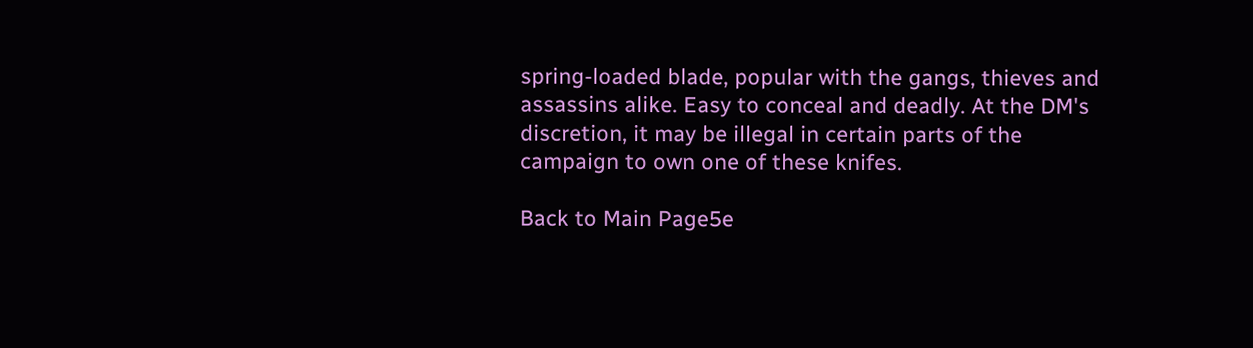spring-loaded blade, popular with the gangs, thieves and assassins alike. Easy to conceal and deadly. At the DM's discretion, it may be illegal in certain parts of the campaign to own one of these knifes.

Back to Main Page5e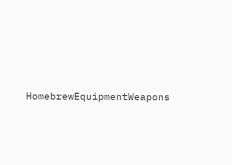HomebrewEquipmentWeapons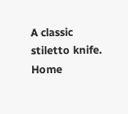A classic stiletto knife.
Home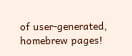of user-generated,
homebrew pages!